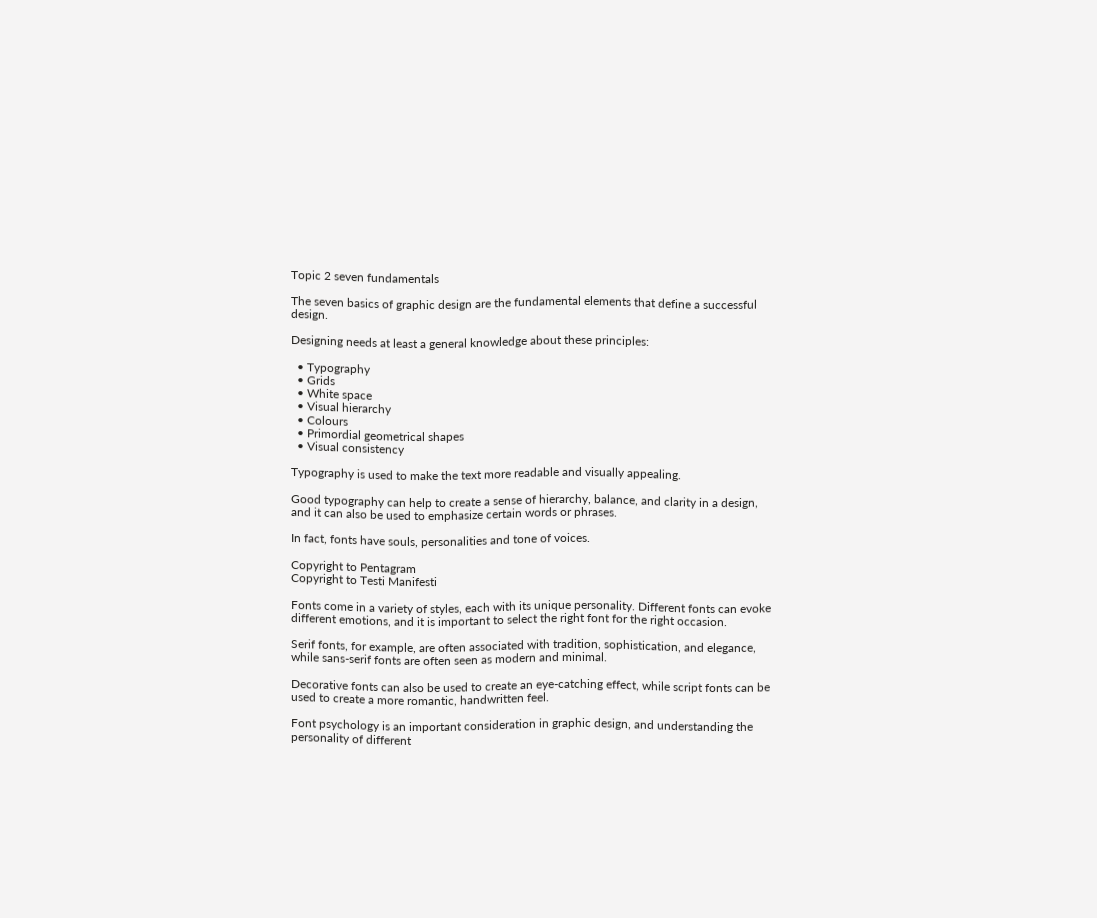Topic 2 seven fundamentals

The seven basics of graphic design are the fundamental elements that define a successful design.

Designing needs at least a general knowledge about these principles:

  • Typography
  • Grids
  • White space
  • Visual hierarchy
  • Colours
  • Primordial geometrical shapes
  • Visual consistency

Typography is used to make the text more readable and visually appealing.

Good typography can help to create a sense of hierarchy, balance, and clarity in a design, and it can also be used to emphasize certain words or phrases.

In fact, fonts have souls, personalities and tone of voices.

Copyright to Pentagram
Copyright to Testi Manifesti

Fonts come in a variety of styles, each with its unique personality. Different fonts can evoke different emotions, and it is important to select the right font for the right occasion.

Serif fonts, for example, are often associated with tradition, sophistication, and elegance, while sans-serif fonts are often seen as modern and minimal.

Decorative fonts can also be used to create an eye-catching effect, while script fonts can be used to create a more romantic, handwritten feel.

Font psychology is an important consideration in graphic design, and understanding the personality of different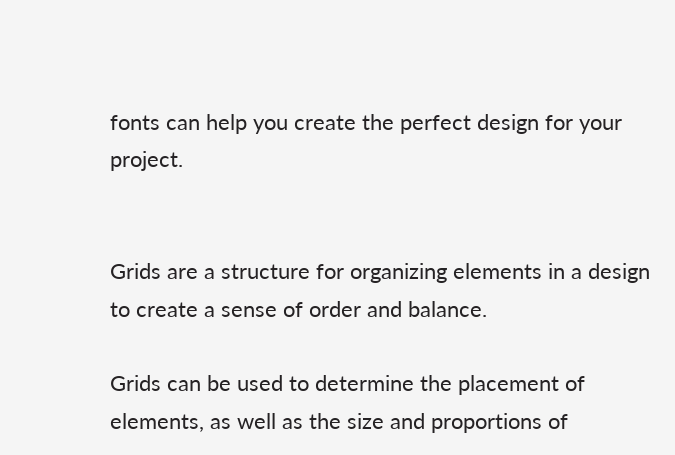fonts can help you create the perfect design for your project.


Grids are a structure for organizing elements in a design to create a sense of order and balance.

Grids can be used to determine the placement of elements, as well as the size and proportions of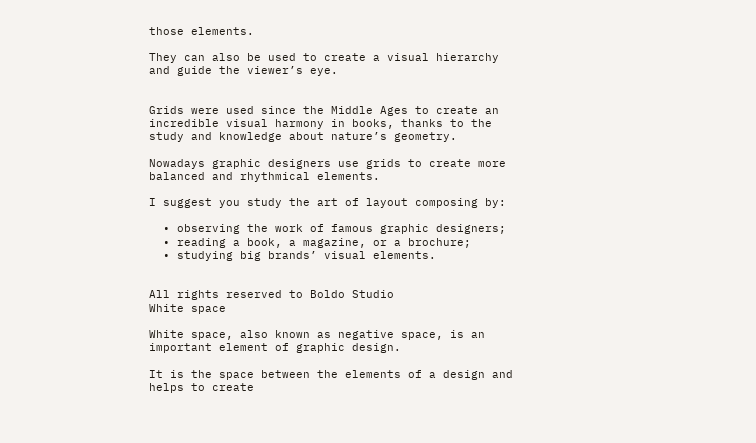those elements.

They can also be used to create a visual hierarchy and guide the viewer’s eye.


Grids were used since the Middle Ages to create an incredible visual harmony in books, thanks to the study and knowledge about nature’s geometry.

Nowadays graphic designers use grids to create more balanced and rhythmical elements.

I suggest you study the art of layout composing by:

  • observing the work of famous graphic designers;
  • reading a book, a magazine, or a brochure;
  • studying big brands’ visual elements.


All rights reserved to Boldo Studio
White space

White space, also known as negative space, is an important element of graphic design.

It is the space between the elements of a design and helps to create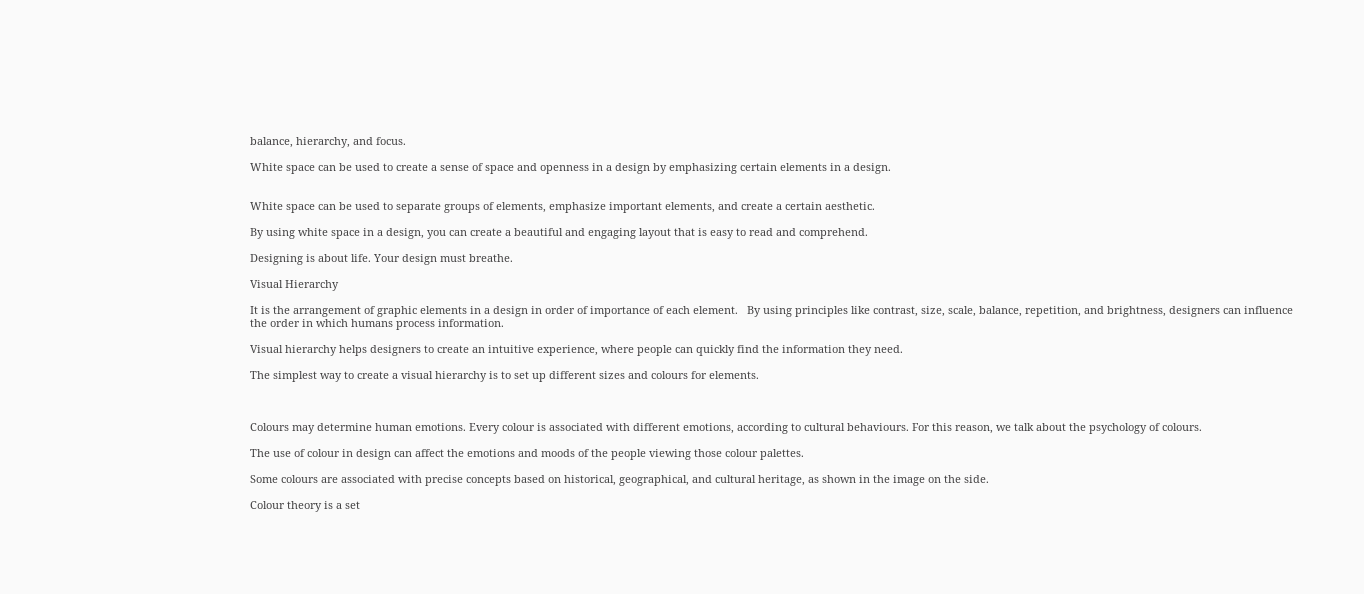balance, hierarchy, and focus.

White space can be used to create a sense of space and openness in a design by emphasizing certain elements in a design.


White space can be used to separate groups of elements, emphasize important elements, and create a certain aesthetic.

By using white space in a design, you can create a beautiful and engaging layout that is easy to read and comprehend.

Designing is about life. Your design must breathe.

Visual Hierarchy

It is the arrangement of graphic elements in a design in order of importance of each element.   By using principles like contrast, size, scale, balance, repetition, and brightness, designers can influence the order in which humans process information.

Visual hierarchy helps designers to create an intuitive experience, where people can quickly find the information they need.

The simplest way to create a visual hierarchy is to set up different sizes and colours for elements.



Colours may determine human emotions. Every colour is associated with different emotions, according to cultural behaviours. For this reason, we talk about the psychology of colours.

The use of colour in design can affect the emotions and moods of the people viewing those colour palettes.

Some colours are associated with precise concepts based on historical, geographical, and cultural heritage, as shown in the image on the side.

Colour theory is a set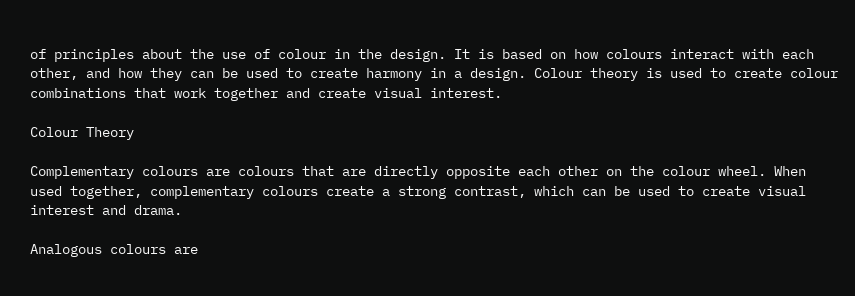of principles about the use of colour in the design. It is based on how colours interact with each other, and how they can be used to create harmony in a design. Colour theory is used to create colour combinations that work together and create visual interest.

Colour Theory

Complementary colours are colours that are directly opposite each other on the colour wheel. When used together, complementary colours create a strong contrast, which can be used to create visual interest and drama.

Analogous colours are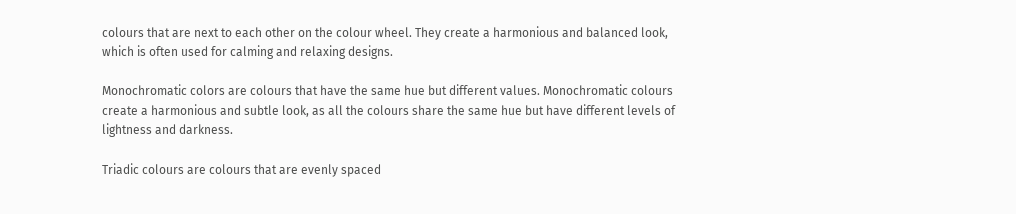colours that are next to each other on the colour wheel. They create a harmonious and balanced look, which is often used for calming and relaxing designs.

Monochromatic colors are colours that have the same hue but different values. Monochromatic colours create a harmonious and subtle look, as all the colours share the same hue but have different levels of lightness and darkness.

Triadic colours are colours that are evenly spaced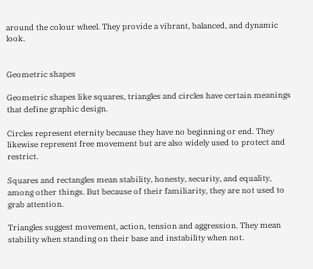around the colour wheel. They provide a vibrant, balanced, and dynamic look.


Geometric shapes

Geometric shapes like squares, triangles and circles have certain meanings that define graphic design.

Circles represent eternity because they have no beginning or end. They likewise represent free movement but are also widely used to protect and restrict.

Squares and rectangles mean stability, honesty, security, and equality, among other things. But because of their familiarity, they are not used to grab attention.

Triangles suggest movement, action, tension and aggression. They mean stability when standing on their base and instability when not.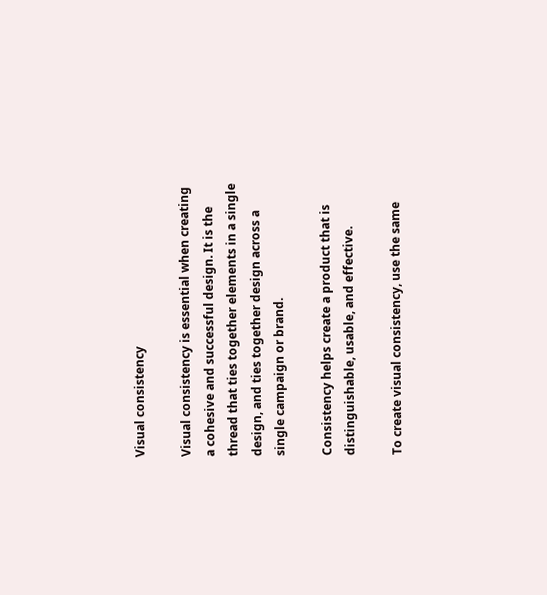Visual consistency

Visual consistency is essential when creating a cohesive and successful design. It is the thread that ties together elements in a single design, and ties together design across a single campaign or brand.

Consistency helps create a product that is distinguishable, usable, and effective.

To create visual consistency, use the same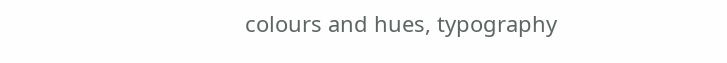colours and hues, typography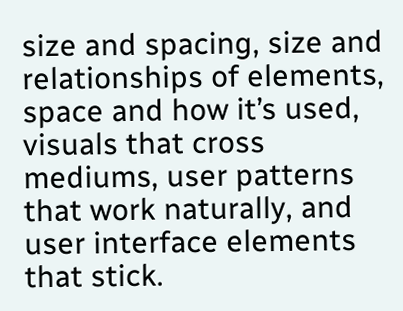size and spacing, size and relationships of elements, space and how it’s used, visuals that cross mediums, user patterns that work naturally, and user interface elements that stick.